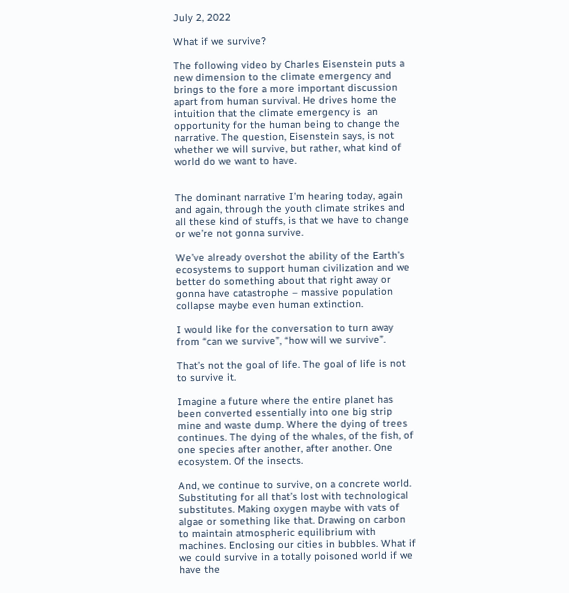July 2, 2022

What if we survive?

The following video by Charles Eisenstein puts a new dimension to the climate emergency and brings to the fore a more important discussion apart from human survival. He drives home the intuition that the climate emergency is  an opportunity for the human being to change the narrative. The question, Eisenstein says, is not whether we will survive, but rather, what kind of world do we want to have.


The dominant narrative I’m hearing today, again and again, through the youth climate strikes and all these kind of stuffs, is that we have to change or we’re not gonna survive.

We’ve already overshot the ability of the Earth’s ecosystems to support human civilization and we better do something about that right away or gonna have catastrophe – massive population collapse maybe even human extinction.

I would like for the conversation to turn away from “can we survive”, “how will we survive”.

That’s not the goal of life. The goal of life is not to survive it.

Imagine a future where the entire planet has been converted essentially into one big strip mine and waste dump. Where the dying of trees continues. The dying of the whales, of the fish, of one species after another, after another. One ecosystem. Of the insects.

And, we continue to survive, on a concrete world. Substituting for all that’s lost with technological substitutes. Making oxygen maybe with vats of algae or something like that. Drawing on carbon to maintain atmospheric equilibrium with machines. Enclosing our cities in bubbles. What if we could survive in a totally poisoned world if we have the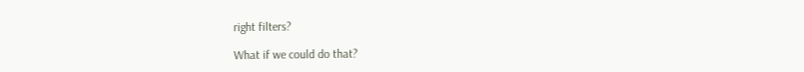right filters?

What if we could do that?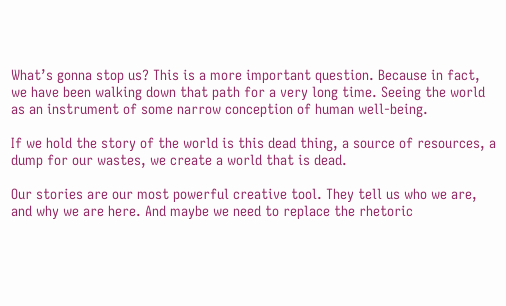What’s gonna stop us? This is a more important question. Because in fact, we have been walking down that path for a very long time. Seeing the world as an instrument of some narrow conception of human well-being.

If we hold the story of the world is this dead thing, a source of resources, a dump for our wastes, we create a world that is dead.

Our stories are our most powerful creative tool. They tell us who we are, and why we are here. And maybe we need to replace the rhetoric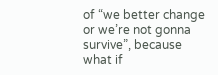of “we better change or we’re not gonna survive”, because what if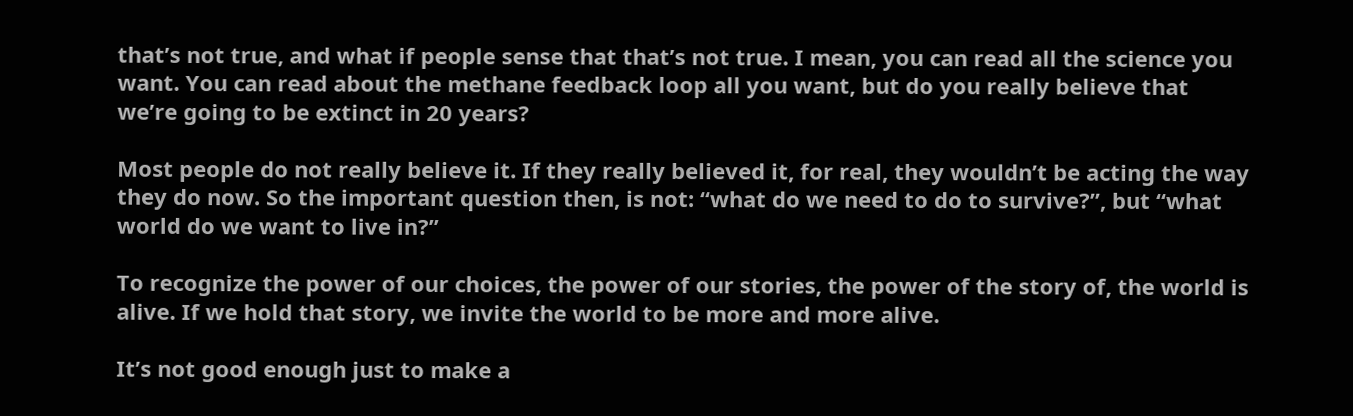that’s not true, and what if people sense that that’s not true. I mean, you can read all the science you want. You can read about the methane feedback loop all you want, but do you really believe that we’re going to be extinct in 20 years?

Most people do not really believe it. If they really believed it, for real, they wouldn’t be acting the way they do now. So the important question then, is not: “what do we need to do to survive?”, but “what world do we want to live in?”

To recognize the power of our choices, the power of our stories, the power of the story of, the world is alive. If we hold that story, we invite the world to be more and more alive.

It’s not good enough just to make a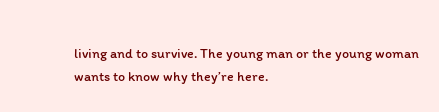living and to survive. The young man or the young woman wants to know why they’re here.